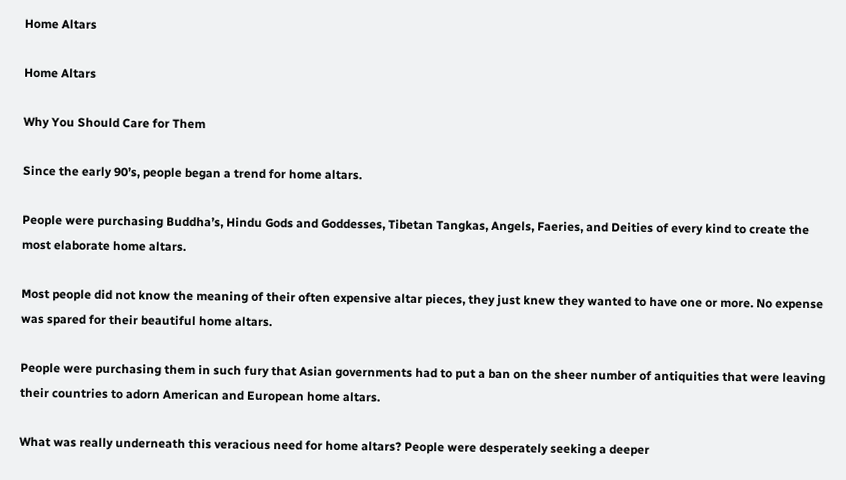Home Altars

Home Altars

Why You Should Care for Them

Since the early 90’s, people began a trend for home altars.

People were purchasing Buddha’s, Hindu Gods and Goddesses, Tibetan Tangkas, Angels, Faeries, and Deities of every kind to create the most elaborate home altars.

Most people did not know the meaning of their often expensive altar pieces, they just knew they wanted to have one or more. No expense was spared for their beautiful home altars.

People were purchasing them in such fury that Asian governments had to put a ban on the sheer number of antiquities that were leaving their countries to adorn American and European home altars.

What was really underneath this veracious need for home altars? People were desperately seeking a deeper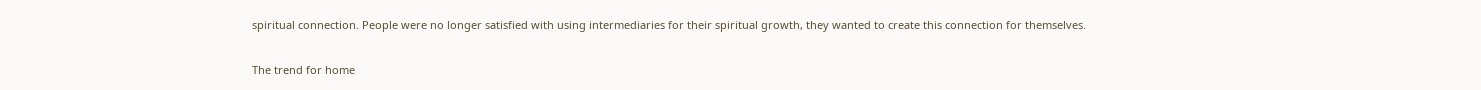spiritual connection. People were no longer satisfied with using intermediaries for their spiritual growth, they wanted to create this connection for themselves.

The trend for home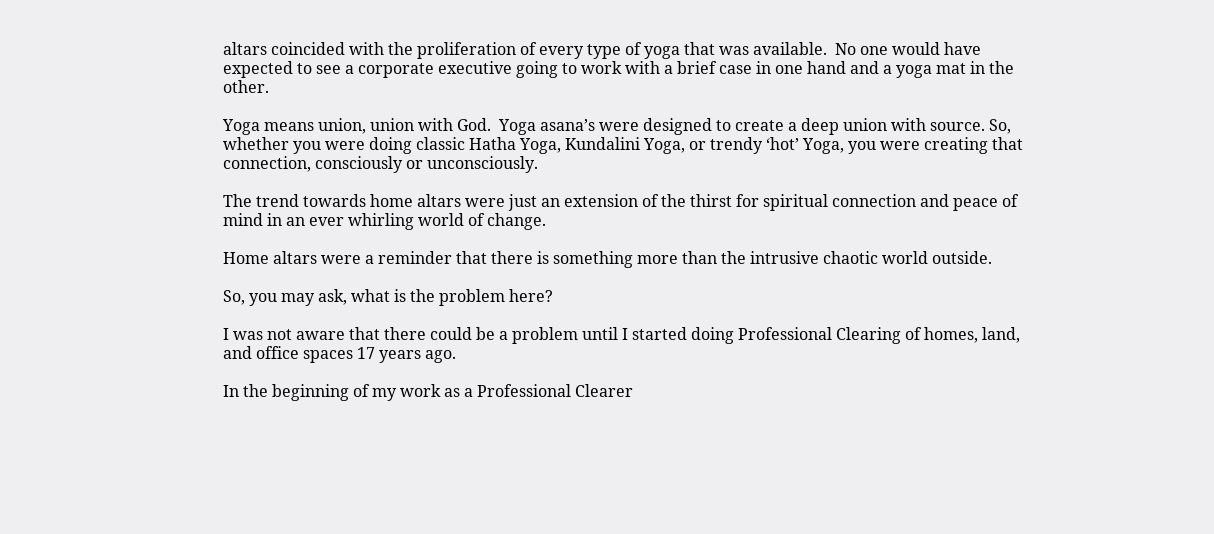altars coincided with the proliferation of every type of yoga that was available.  No one would have expected to see a corporate executive going to work with a brief case in one hand and a yoga mat in the other.

Yoga means union, union with God.  Yoga asana’s were designed to create a deep union with source. So, whether you were doing classic Hatha Yoga, Kundalini Yoga, or trendy ‘hot’ Yoga, you were creating that connection, consciously or unconsciously.

The trend towards home altars were just an extension of the thirst for spiritual connection and peace of mind in an ever whirling world of change.

Home altars were a reminder that there is something more than the intrusive chaotic world outside.

So, you may ask, what is the problem here?

I was not aware that there could be a problem until I started doing Professional Clearing of homes, land, and office spaces 17 years ago.

In the beginning of my work as a Professional Clearer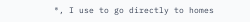®, I use to go directly to homes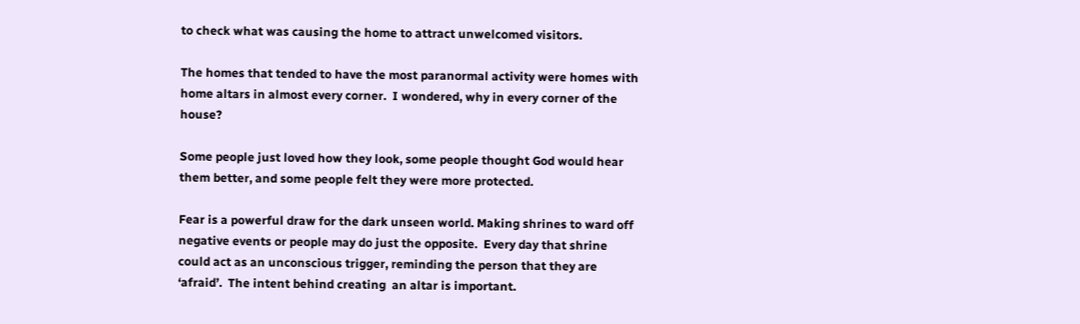to check what was causing the home to attract unwelcomed visitors.

The homes that tended to have the most paranormal activity were homes with home altars in almost every corner.  I wondered, why in every corner of the house?

Some people just loved how they look, some people thought God would hear them better, and some people felt they were more protected.

Fear is a powerful draw for the dark unseen world. Making shrines to ward off negative events or people may do just the opposite.  Every day that shrine could act as an unconscious trigger, reminding the person that they are ‘afraid’.  The intent behind creating  an altar is important.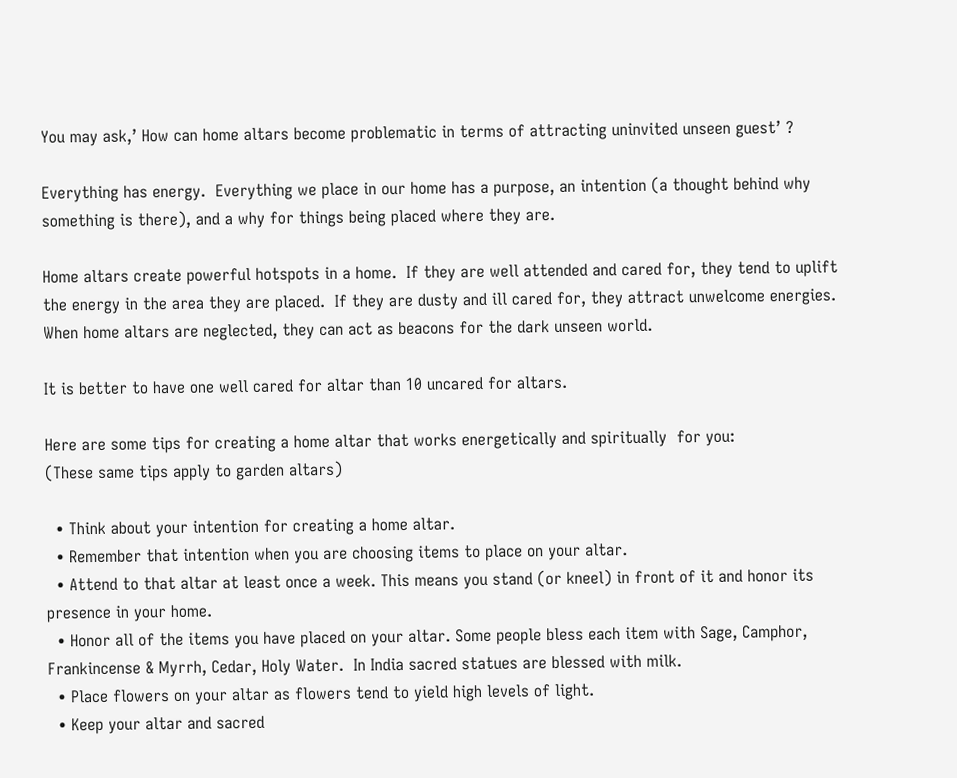You may ask,’ How can home altars become problematic in terms of attracting uninvited unseen guest’ ?

Everything has energy.  Everything we place in our home has a purpose, an intention (a thought behind why something is there), and a why for things being placed where they are.

Home altars create powerful hotspots in a home.  If they are well attended and cared for, they tend to uplift the energy in the area they are placed.  If they are dusty and ill cared for, they attract unwelcome energies.  When home altars are neglected, they can act as beacons for the dark unseen world.

It is better to have one well cared for altar than 10 uncared for altars.

Here are some tips for creating a home altar that works energetically and spiritually  for you:
(These same tips apply to garden altars)

  • Think about your intention for creating a home altar.
  • Remember that intention when you are choosing items to place on your altar.
  • Attend to that altar at least once a week. This means you stand (or kneel) in front of it and honor its presence in your home.
  • Honor all of the items you have placed on your altar. Some people bless each item with Sage, Camphor, Frankincense & Myrrh, Cedar, Holy Water.  In India sacred statues are blessed with milk.
  • Place flowers on your altar as flowers tend to yield high levels of light.
  • Keep your altar and sacred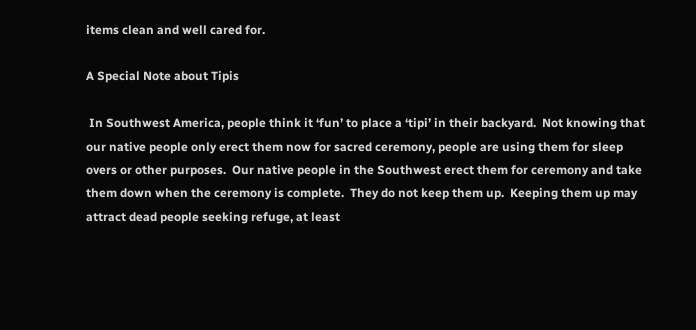items clean and well cared for.

A Special Note about Tipis

 In Southwest America, people think it ‘fun’ to place a ‘tipi’ in their backyard.  Not knowing that our native people only erect them now for sacred ceremony, people are using them for sleep overs or other purposes.  Our native people in the Southwest erect them for ceremony and take them down when the ceremony is complete.  They do not keep them up.  Keeping them up may attract dead people seeking refuge, at least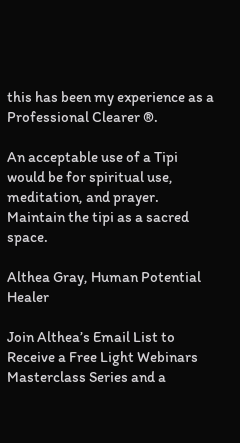this has been my experience as a Professional Clearer ®.

An acceptable use of a Tipi would be for spiritual use, meditation, and prayer.  Maintain the tipi as a sacred space.

Althea Gray, Human Potential Healer

Join Althea’s Email List to Receive a Free Light Webinars Masterclass Series and a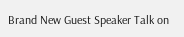Brand New Guest Speaker Talk on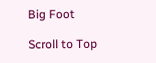Big Foot

Scroll to Top